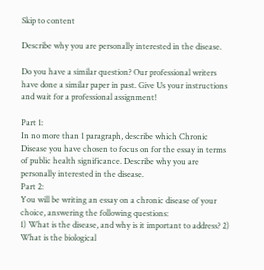Skip to content

Describe why you are personally interested in the disease.

Do you have a similar question? Our professional writers have done a similar paper in past. Give Us your instructions and wait for a professional assignment!

Part 1:
In no more than 1 paragraph, describe which Chronic Disease you have chosen to focus on for the essay in terms of public health significance. Describe why you are personally interested in the disease.
Part 2:
You will be writing an essay on a chronic disease of your choice, answering the following questions:
1) What is the disease, and why is it important to address? 2) What is the biological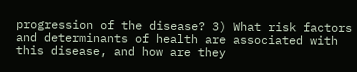progression of the disease? 3) What risk factors and determinants of health are associated with this disease, and how are they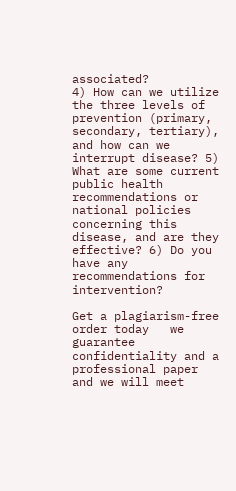associated?
4) How can we utilize the three levels of prevention (primary, secondary, tertiary), and how can we interrupt disease? 5) What are some current public health recommendations or national policies concerning this disease, and are they effective? 6) Do you have any recommendations for intervention?

Get a plagiarism-free order today   we guarantee confidentiality and a professional paper and we will meet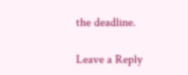the deadline.

Leave a Reply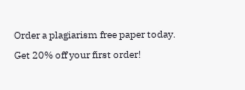Order a plagiarism free paper today. Get 20% off your first order!